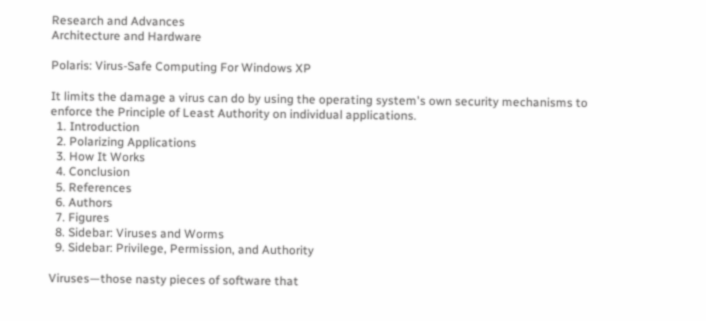Research and Advances
Architecture and Hardware

Polaris: Virus-Safe Computing For Windows XP

It limits the damage a virus can do by using the operating system's own security mechanisms to enforce the Principle of Least Authority on individual applications.
  1. Introduction
  2. Polarizing Applications
  3. How It Works
  4. Conclusion
  5. References
  6. Authors
  7. Figures
  8. Sidebar: Viruses and Worms
  9. Sidebar: Privilege, Permission, and Authority

Viruses—those nasty pieces of software that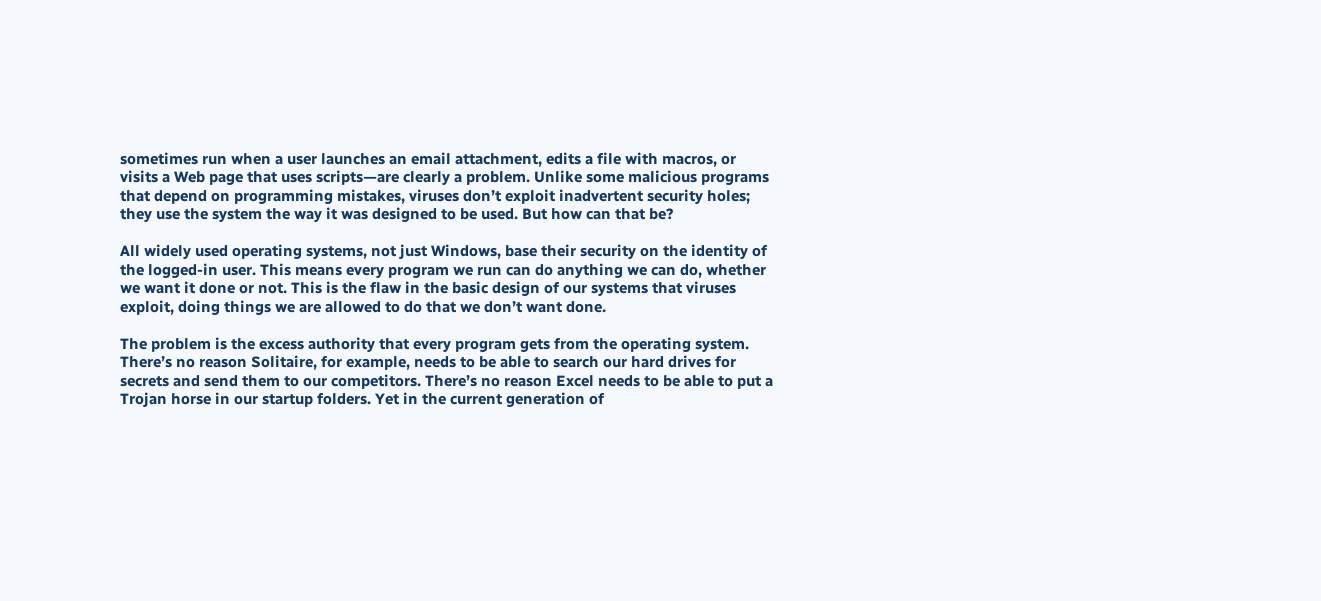sometimes run when a user launches an email attachment, edits a file with macros, or visits a Web page that uses scripts—are clearly a problem. Unlike some malicious programs that depend on programming mistakes, viruses don’t exploit inadvertent security holes; they use the system the way it was designed to be used. But how can that be?

All widely used operating systems, not just Windows, base their security on the identity of the logged-in user. This means every program we run can do anything we can do, whether we want it done or not. This is the flaw in the basic design of our systems that viruses exploit, doing things we are allowed to do that we don’t want done.

The problem is the excess authority that every program gets from the operating system. There’s no reason Solitaire, for example, needs to be able to search our hard drives for secrets and send them to our competitors. There’s no reason Excel needs to be able to put a Trojan horse in our startup folders. Yet in the current generation of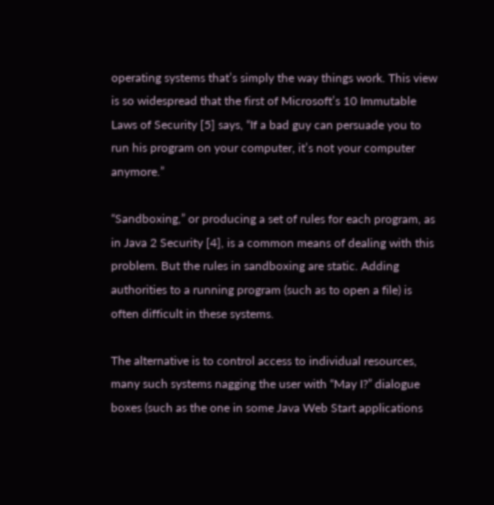operating systems that’s simply the way things work. This view is so widespread that the first of Microsoft’s 10 Immutable Laws of Security [5] says, “If a bad guy can persuade you to run his program on your computer, it’s not your computer anymore.”

“Sandboxing,” or producing a set of rules for each program, as in Java 2 Security [4], is a common means of dealing with this problem. But the rules in sandboxing are static. Adding authorities to a running program (such as to open a file) is often difficult in these systems.

The alternative is to control access to individual resources, many such systems nagging the user with “May I?” dialogue boxes (such as the one in some Java Web Start applications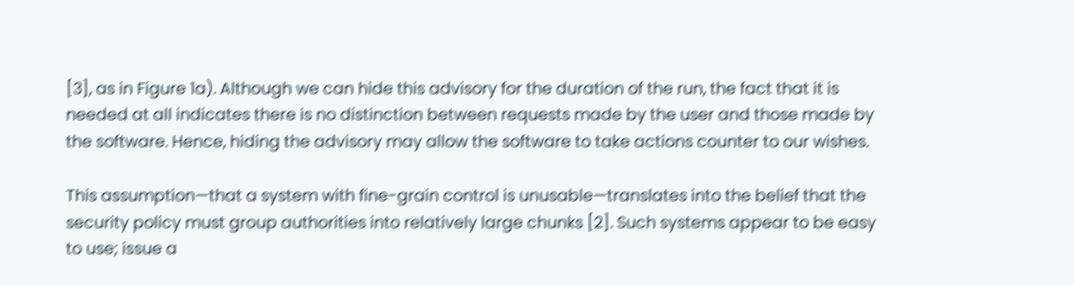[3], as in Figure 1a). Although we can hide this advisory for the duration of the run, the fact that it is needed at all indicates there is no distinction between requests made by the user and those made by the software. Hence, hiding the advisory may allow the software to take actions counter to our wishes.

This assumption—that a system with fine-grain control is unusable—translates into the belief that the security policy must group authorities into relatively large chunks [2]. Such systems appear to be easy to use; issue a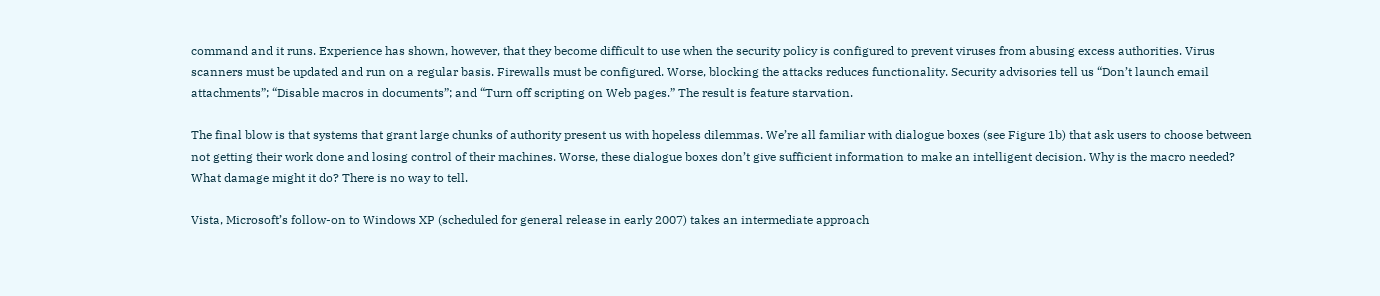command and it runs. Experience has shown, however, that they become difficult to use when the security policy is configured to prevent viruses from abusing excess authorities. Virus scanners must be updated and run on a regular basis. Firewalls must be configured. Worse, blocking the attacks reduces functionality. Security advisories tell us “Don’t launch email attachments”; “Disable macros in documents”; and “Turn off scripting on Web pages.” The result is feature starvation.

The final blow is that systems that grant large chunks of authority present us with hopeless dilemmas. We’re all familiar with dialogue boxes (see Figure 1b) that ask users to choose between not getting their work done and losing control of their machines. Worse, these dialogue boxes don’t give sufficient information to make an intelligent decision. Why is the macro needed? What damage might it do? There is no way to tell.

Vista, Microsoft’s follow-on to Windows XP (scheduled for general release in early 2007) takes an intermediate approach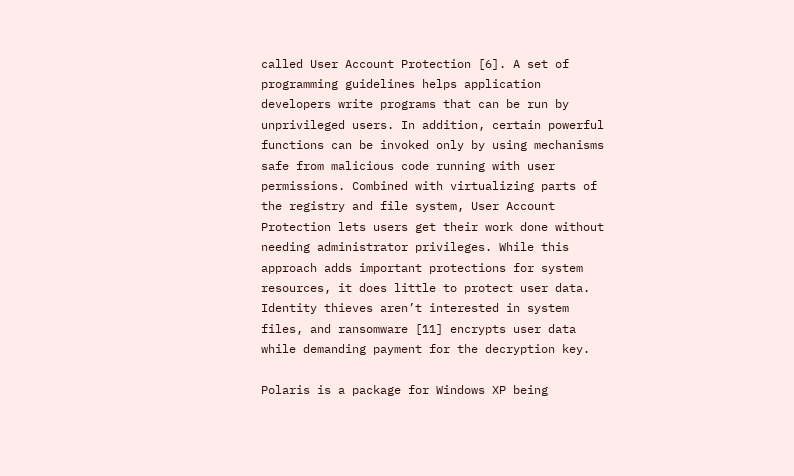called User Account Protection [6]. A set of programming guidelines helps application developers write programs that can be run by unprivileged users. In addition, certain powerful functions can be invoked only by using mechanisms safe from malicious code running with user permissions. Combined with virtualizing parts of the registry and file system, User Account Protection lets users get their work done without needing administrator privileges. While this approach adds important protections for system resources, it does little to protect user data. Identity thieves aren’t interested in system files, and ransomware [11] encrypts user data while demanding payment for the decryption key.

Polaris is a package for Windows XP being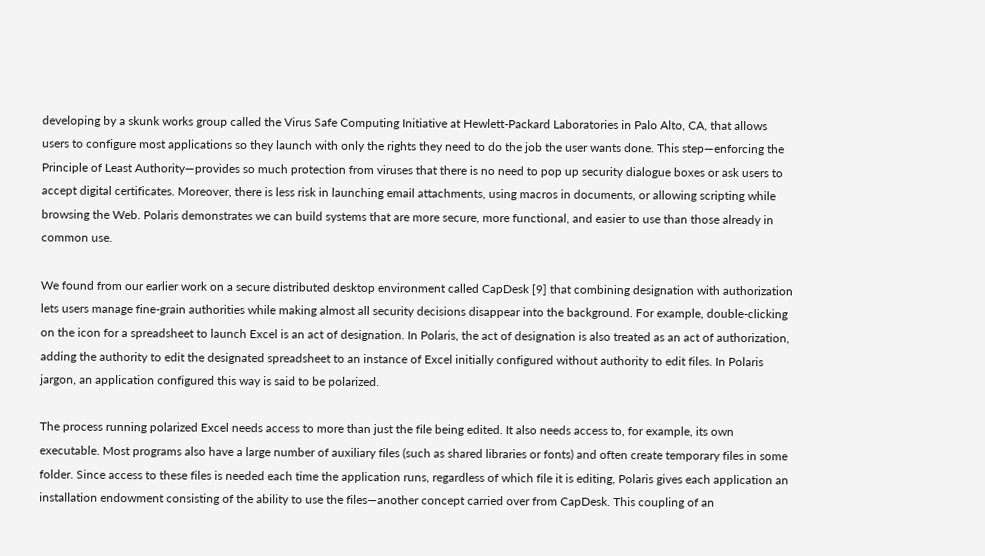developing by a skunk works group called the Virus Safe Computing Initiative at Hewlett-Packard Laboratories in Palo Alto, CA, that allows users to configure most applications so they launch with only the rights they need to do the job the user wants done. This step—enforcing the Principle of Least Authority—provides so much protection from viruses that there is no need to pop up security dialogue boxes or ask users to accept digital certificates. Moreover, there is less risk in launching email attachments, using macros in documents, or allowing scripting while browsing the Web. Polaris demonstrates we can build systems that are more secure, more functional, and easier to use than those already in common use.

We found from our earlier work on a secure distributed desktop environment called CapDesk [9] that combining designation with authorization lets users manage fine-grain authorities while making almost all security decisions disappear into the background. For example, double-clicking on the icon for a spreadsheet to launch Excel is an act of designation. In Polaris, the act of designation is also treated as an act of authorization, adding the authority to edit the designated spreadsheet to an instance of Excel initially configured without authority to edit files. In Polaris jargon, an application configured this way is said to be polarized.

The process running polarized Excel needs access to more than just the file being edited. It also needs access to, for example, its own executable. Most programs also have a large number of auxiliary files (such as shared libraries or fonts) and often create temporary files in some folder. Since access to these files is needed each time the application runs, regardless of which file it is editing, Polaris gives each application an installation endowment consisting of the ability to use the files—another concept carried over from CapDesk. This coupling of an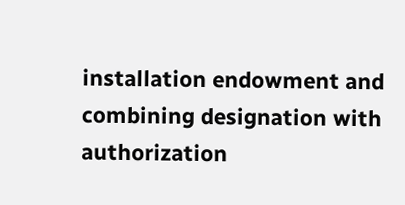installation endowment and combining designation with authorization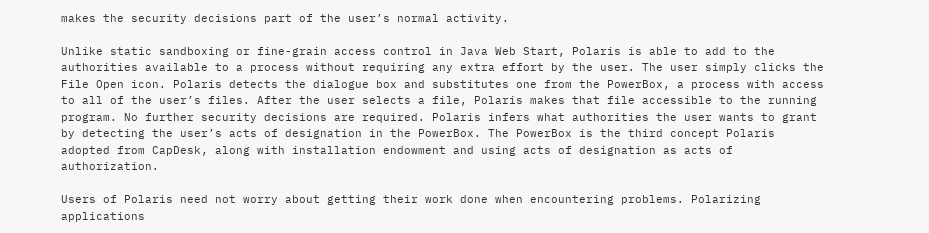makes the security decisions part of the user’s normal activity.

Unlike static sandboxing or fine-grain access control in Java Web Start, Polaris is able to add to the authorities available to a process without requiring any extra effort by the user. The user simply clicks the File Open icon. Polaris detects the dialogue box and substitutes one from the PowerBox, a process with access to all of the user’s files. After the user selects a file, Polaris makes that file accessible to the running program. No further security decisions are required. Polaris infers what authorities the user wants to grant by detecting the user’s acts of designation in the PowerBox. The PowerBox is the third concept Polaris adopted from CapDesk, along with installation endowment and using acts of designation as acts of authorization.

Users of Polaris need not worry about getting their work done when encountering problems. Polarizing applications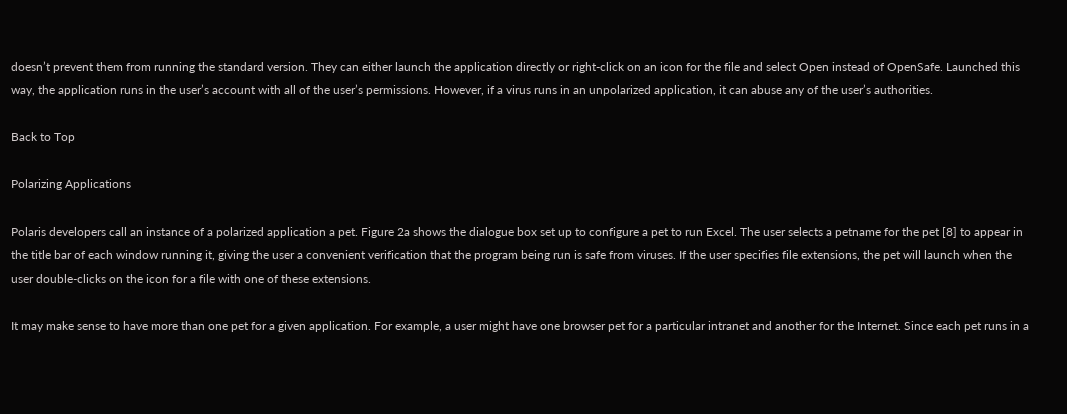doesn’t prevent them from running the standard version. They can either launch the application directly or right-click on an icon for the file and select Open instead of OpenSafe. Launched this way, the application runs in the user’s account with all of the user’s permissions. However, if a virus runs in an unpolarized application, it can abuse any of the user’s authorities.

Back to Top

Polarizing Applications

Polaris developers call an instance of a polarized application a pet. Figure 2a shows the dialogue box set up to configure a pet to run Excel. The user selects a petname for the pet [8] to appear in the title bar of each window running it, giving the user a convenient verification that the program being run is safe from viruses. If the user specifies file extensions, the pet will launch when the user double-clicks on the icon for a file with one of these extensions.

It may make sense to have more than one pet for a given application. For example, a user might have one browser pet for a particular intranet and another for the Internet. Since each pet runs in a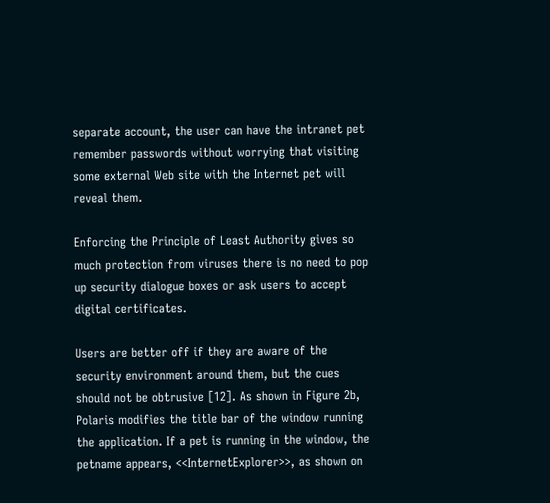separate account, the user can have the intranet pet remember passwords without worrying that visiting some external Web site with the Internet pet will reveal them.

Enforcing the Principle of Least Authority gives so much protection from viruses there is no need to pop up security dialogue boxes or ask users to accept digital certificates.

Users are better off if they are aware of the security environment around them, but the cues should not be obtrusive [12]. As shown in Figure 2b, Polaris modifies the title bar of the window running the application. If a pet is running in the window, the petname appears, <<InternetExplorer>>, as shown on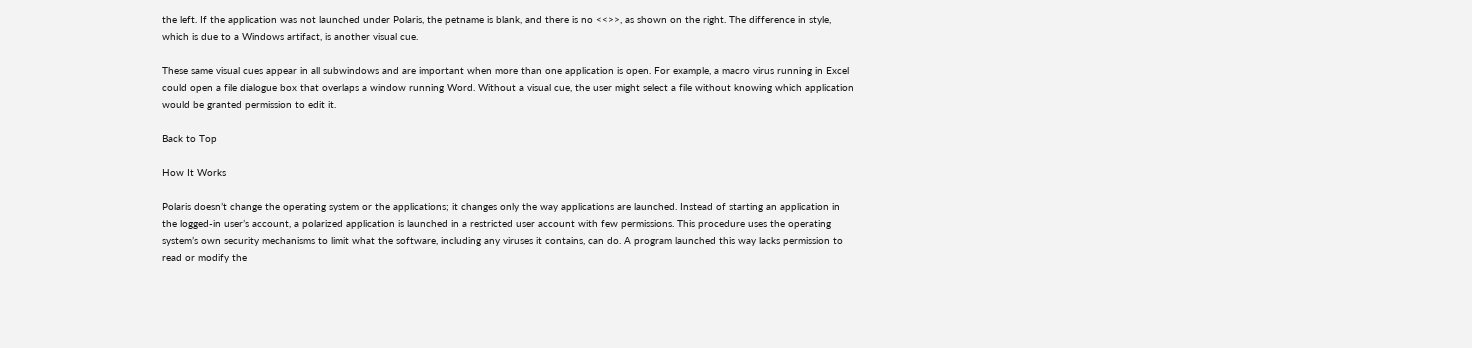the left. If the application was not launched under Polaris, the petname is blank, and there is no <<>>, as shown on the right. The difference in style, which is due to a Windows artifact, is another visual cue.

These same visual cues appear in all subwindows and are important when more than one application is open. For example, a macro virus running in Excel could open a file dialogue box that overlaps a window running Word. Without a visual cue, the user might select a file without knowing which application would be granted permission to edit it.

Back to Top

How It Works

Polaris doesn’t change the operating system or the applications; it changes only the way applications are launched. Instead of starting an application in the logged-in user’s account, a polarized application is launched in a restricted user account with few permissions. This procedure uses the operating system’s own security mechanisms to limit what the software, including any viruses it contains, can do. A program launched this way lacks permission to read or modify the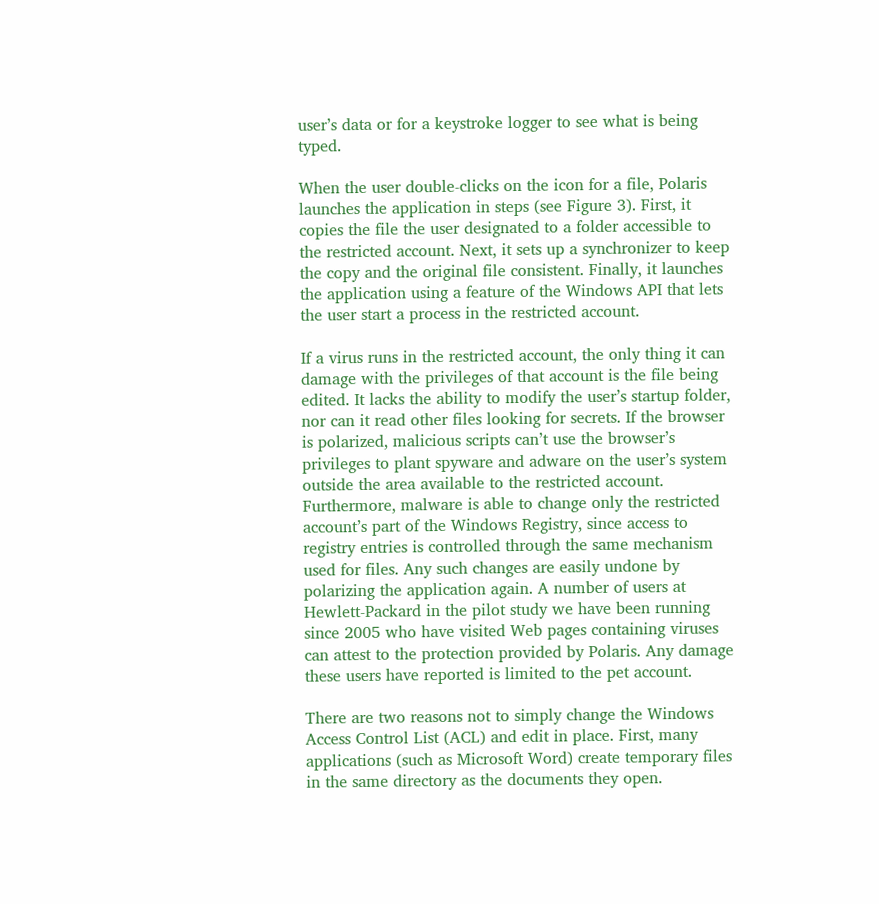user’s data or for a keystroke logger to see what is being typed.

When the user double-clicks on the icon for a file, Polaris launches the application in steps (see Figure 3). First, it copies the file the user designated to a folder accessible to the restricted account. Next, it sets up a synchronizer to keep the copy and the original file consistent. Finally, it launches the application using a feature of the Windows API that lets the user start a process in the restricted account.

If a virus runs in the restricted account, the only thing it can damage with the privileges of that account is the file being edited. It lacks the ability to modify the user’s startup folder, nor can it read other files looking for secrets. If the browser is polarized, malicious scripts can’t use the browser’s privileges to plant spyware and adware on the user’s system outside the area available to the restricted account. Furthermore, malware is able to change only the restricted account’s part of the Windows Registry, since access to registry entries is controlled through the same mechanism used for files. Any such changes are easily undone by polarizing the application again. A number of users at Hewlett-Packard in the pilot study we have been running since 2005 who have visited Web pages containing viruses can attest to the protection provided by Polaris. Any damage these users have reported is limited to the pet account.

There are two reasons not to simply change the Windows Access Control List (ACL) and edit in place. First, many applications (such as Microsoft Word) create temporary files in the same directory as the documents they open.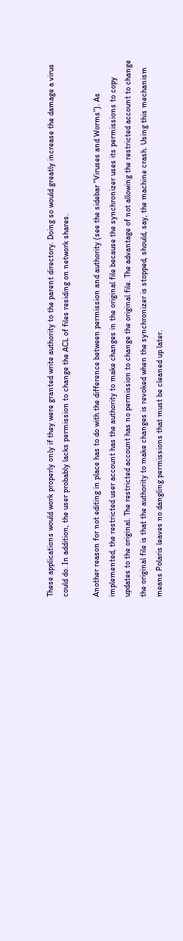These applications would work properly only if they were granted write authority to the parent directory. Doing so would greatly increase the damage a virus could do. In addition, the user probably lacks permission to change the ACL of files residing on network shares.

Another reason for not editing in place has to do with the difference between permission and authority (see the sidebar “Viruses and Worms”). As implemented, the restricted user account has the authority to make changes in the original file because the synchronizer uses its permissions to copy updates to the original. The restricted account has no permission to change the original file. The advantage of not allowing the restricted account to change the original file is that the authority to make changes is revoked when the synchronizer is stopped, should, say, the machine crash. Using this mechanism means Polaris leaves no dangling permissions that must be cleaned up later.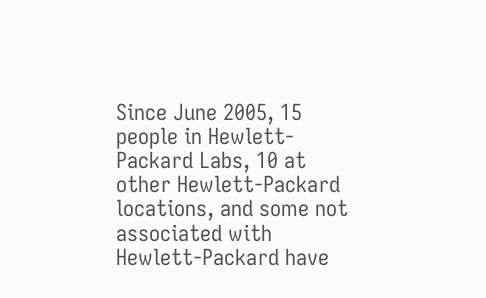Since June 2005, 15 people in Hewlett-Packard Labs, 10 at other Hewlett-Packard locations, and some not associated with Hewlett-Packard have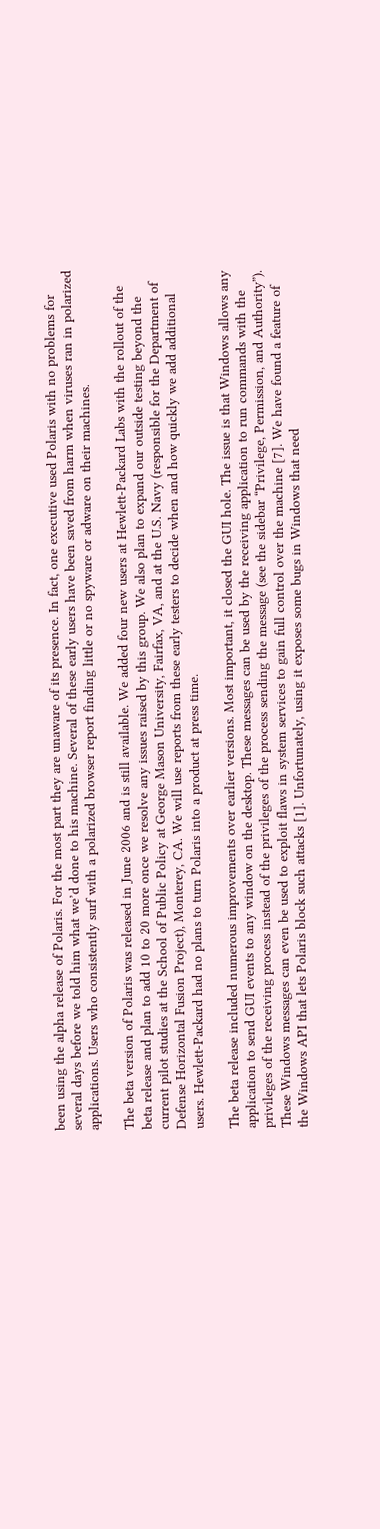been using the alpha release of Polaris. For the most part they are unaware of its presence. In fact, one executive used Polaris with no problems for several days before we told him what we’d done to his machine. Several of these early users have been saved from harm when viruses ran in polarized applications. Users who consistently surf with a polarized browser report finding little or no spyware or adware on their machines.

The beta version of Polaris was released in June 2006 and is still available. We added four new users at Hewlett-Packard Labs with the rollout of the beta release and plan to add 10 to 20 more once we resolve any issues raised by this group. We also plan to expand our outside testing beyond the current pilot studies at the School of Public Policy at George Mason University, Fairfax, VA, and at the U.S. Navy (responsible for the Department of Defense Horizontal Fusion Project), Monterey, CA. We will use reports from these early testers to decide when and how quickly we add additional users. Hewlett-Packard had no plans to turn Polaris into a product at press time.

The beta release included numerous improvements over earlier versions. Most important, it closed the GUI hole. The issue is that Windows allows any application to send GUI events to any window on the desktop. These messages can be used by the receiving application to run commands with the privileges of the receiving process instead of the privileges of the process sending the message (see the sidebar “Privilege, Permission, and Authority”). These Windows messages can even be used to exploit flaws in system services to gain full control over the machine [7]. We have found a feature of the Windows API that lets Polaris block such attacks [1]. Unfortunately, using it exposes some bugs in Windows that need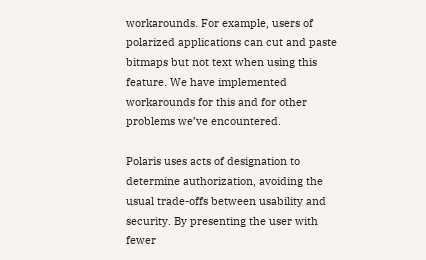workarounds. For example, users of polarized applications can cut and paste bitmaps but not text when using this feature. We have implemented workarounds for this and for other problems we’ve encountered.

Polaris uses acts of designation to determine authorization, avoiding the usual trade-offs between usability and security. By presenting the user with fewer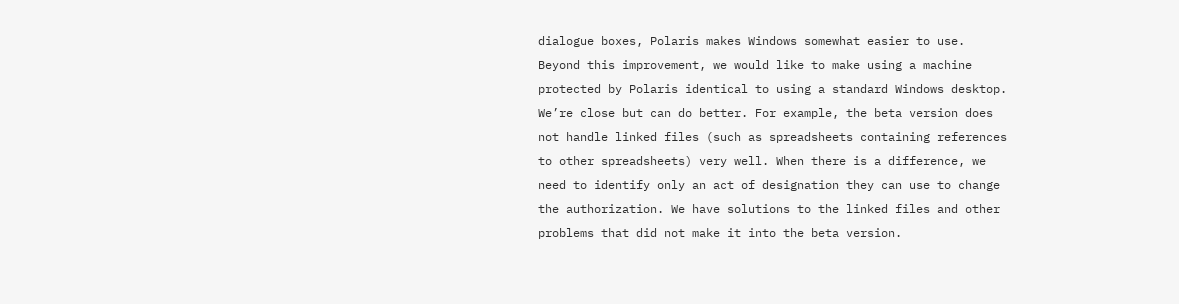dialogue boxes, Polaris makes Windows somewhat easier to use. Beyond this improvement, we would like to make using a machine protected by Polaris identical to using a standard Windows desktop. We’re close but can do better. For example, the beta version does not handle linked files (such as spreadsheets containing references to other spreadsheets) very well. When there is a difference, we need to identify only an act of designation they can use to change the authorization. We have solutions to the linked files and other problems that did not make it into the beta version.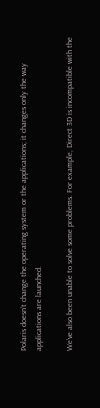Polaris doesn’t change the operating system or the applications; it changes only the way applications are launched.

We’ve also been unable to solve some problems. For example, Direct 3D is incompatible with the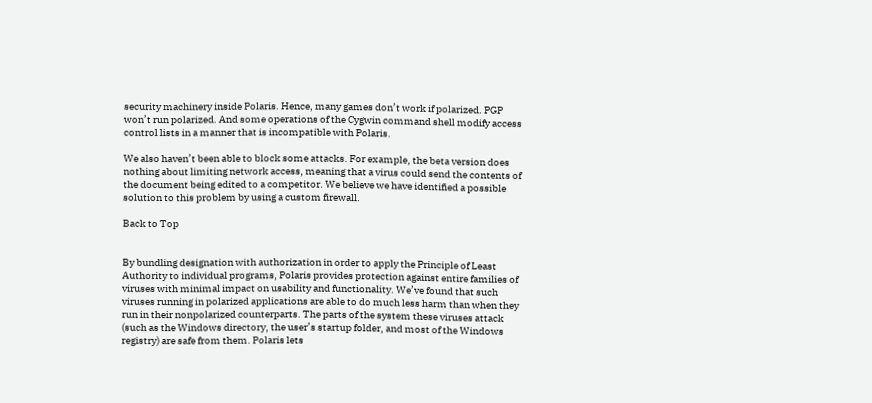security machinery inside Polaris. Hence, many games don’t work if polarized. PGP won’t run polarized. And some operations of the Cygwin command shell modify access control lists in a manner that is incompatible with Polaris.

We also haven’t been able to block some attacks. For example, the beta version does nothing about limiting network access, meaning that a virus could send the contents of the document being edited to a competitor. We believe we have identified a possible solution to this problem by using a custom firewall.

Back to Top


By bundling designation with authorization in order to apply the Principle of Least Authority to individual programs, Polaris provides protection against entire families of viruses with minimal impact on usability and functionality. We’ve found that such viruses running in polarized applications are able to do much less harm than when they run in their nonpolarized counterparts. The parts of the system these viruses attack (such as the Windows directory, the user’s startup folder, and most of the Windows registry) are safe from them. Polaris lets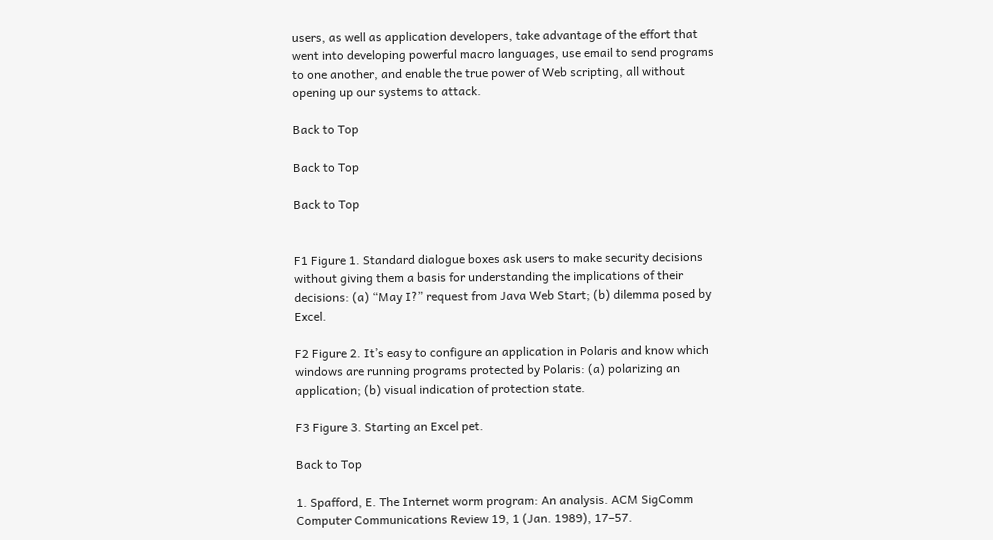users, as well as application developers, take advantage of the effort that went into developing powerful macro languages, use email to send programs to one another, and enable the true power of Web scripting, all without opening up our systems to attack.

Back to Top

Back to Top

Back to Top


F1 Figure 1. Standard dialogue boxes ask users to make security decisions without giving them a basis for understanding the implications of their decisions: (a) “May I?” request from Java Web Start; (b) dilemma posed by Excel.

F2 Figure 2. It’s easy to configure an application in Polaris and know which windows are running programs protected by Polaris: (a) polarizing an application; (b) visual indication of protection state.

F3 Figure 3. Starting an Excel pet.

Back to Top

1. Spafford, E. The Internet worm program: An analysis. ACM SigComm Computer Communications Review 19, 1 (Jan. 1989), 17–57.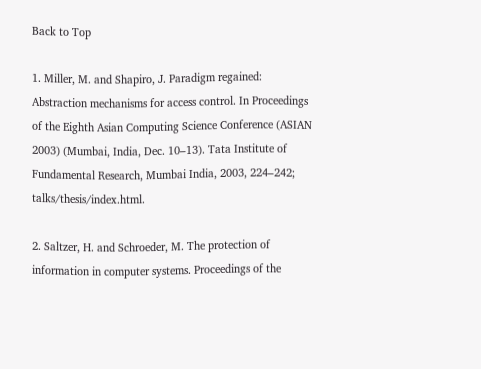Back to Top

1. Miller, M. and Shapiro, J. Paradigm regained: Abstraction mechanisms for access control. In Proceedings of the Eighth Asian Computing Science Conference (ASIAN 2003) (Mumbai, India, Dec. 10–13). Tata Institute of Fundamental Research, Mumbai India, 2003, 224–242; talks/thesis/index.html.

2. Saltzer, H. and Schroeder, M. The protection of information in computer systems. Proceedings of the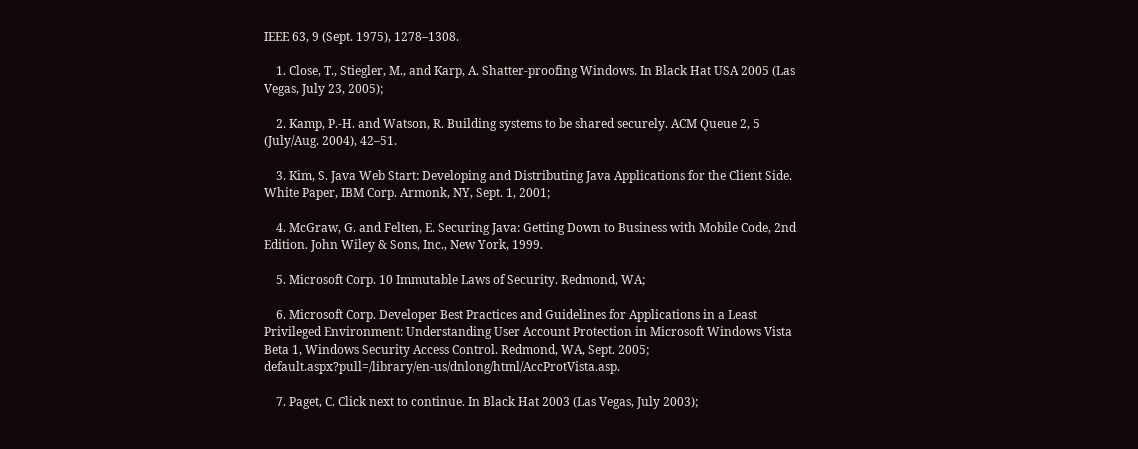IEEE 63, 9 (Sept. 1975), 1278–1308.

    1. Close, T., Stiegler, M., and Karp, A. Shatter-proofing Windows. In Black Hat USA 2005 (Las Vegas, July 23, 2005);

    2. Kamp, P.-H. and Watson, R. Building systems to be shared securely. ACM Queue 2, 5 (July/Aug. 2004), 42–51.

    3. Kim, S. Java Web Start: Developing and Distributing Java Applications for the Client Side. White Paper, IBM Corp. Armonk, NY, Sept. 1, 2001;

    4. McGraw, G. and Felten, E. Securing Java: Getting Down to Business with Mobile Code, 2nd Edition. John Wiley & Sons, Inc., New York, 1999.

    5. Microsoft Corp. 10 Immutable Laws of Security. Redmond, WA;

    6. Microsoft Corp. Developer Best Practices and Guidelines for Applications in a Least Privileged Environment: Understanding User Account Protection in Microsoft Windows Vista Beta 1, Windows Security Access Control. Redmond, WA, Sept. 2005; default.aspx?pull=/library/en-us/dnlong/html/AccProtVista.asp.

    7. Paget, C. Click next to continue. In Black Hat 2003 (Las Vegas, July 2003);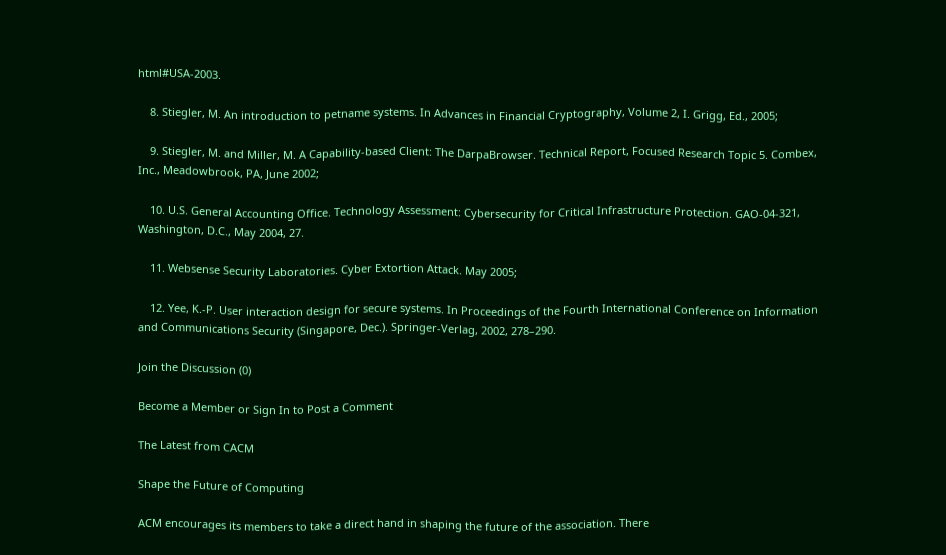html#USA-2003.

    8. Stiegler, M. An introduction to petname systems. In Advances in Financial Cryptography, Volume 2, I. Grigg, Ed., 2005;

    9. Stiegler, M. and Miller, M. A Capability-based Client: The DarpaBrowser. Technical Report, Focused Research Topic 5. Combex, Inc., Meadowbrook, PA, June 2002;

    10. U.S. General Accounting Office. Technology Assessment: Cybersecurity for Critical Infrastructure Protection. GAO-04-321, Washington, D.C., May 2004, 27.

    11. Websense Security Laboratories. Cyber Extortion Attack. May 2005;

    12. Yee, K.-P. User interaction design for secure systems. In Proceedings of the Fourth International Conference on Information and Communications Security (Singapore, Dec.). Springer-Verlag, 2002, 278–290.

Join the Discussion (0)

Become a Member or Sign In to Post a Comment

The Latest from CACM

Shape the Future of Computing

ACM encourages its members to take a direct hand in shaping the future of the association. There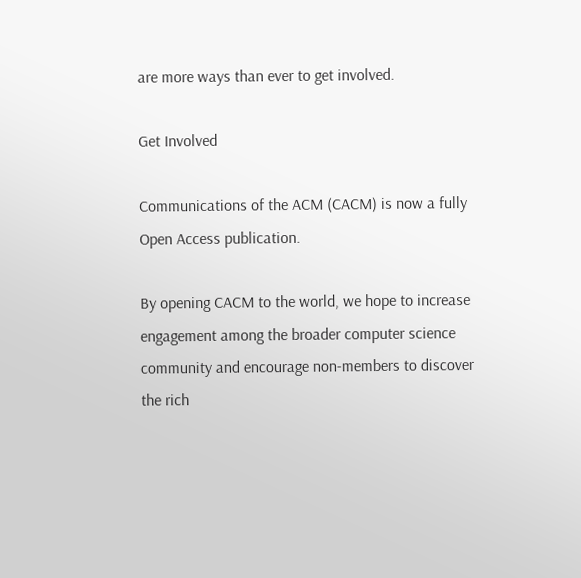are more ways than ever to get involved.

Get Involved

Communications of the ACM (CACM) is now a fully Open Access publication.

By opening CACM to the world, we hope to increase engagement among the broader computer science community and encourage non-members to discover the rich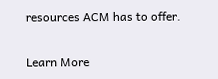resources ACM has to offer.

Learn More